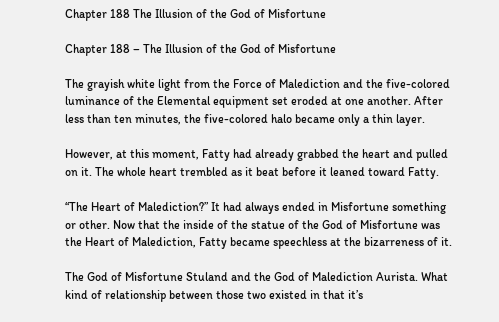Chapter 188 The Illusion of the God of Misfortune

Chapter 188 – The Illusion of the God of Misfortune

The grayish white light from the Force of Malediction and the five-colored luminance of the Elemental equipment set eroded at one another. After less than ten minutes, the five-colored halo became only a thin layer.

However, at this moment, Fatty had already grabbed the heart and pulled on it. The whole heart trembled as it beat before it leaned toward Fatty.

“The Heart of Malediction?” It had always ended in Misfortune something or other. Now that the inside of the statue of the God of Misfortune was the Heart of Malediction, Fatty became speechless at the bizarreness of it.

The God of Misfortune Stuland and the God of Malediction Aurista. What kind of relationship between those two existed in that it’s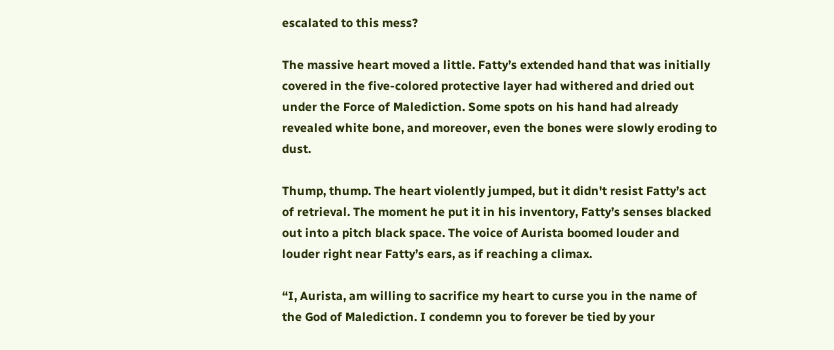escalated to this mess?

The massive heart moved a little. Fatty’s extended hand that was initially covered in the five-colored protective layer had withered and dried out under the Force of Malediction. Some spots on his hand had already revealed white bone, and moreover, even the bones were slowly eroding to dust.

Thump, thump. The heart violently jumped, but it didn't resist Fatty’s act of retrieval. The moment he put it in his inventory, Fatty’s senses blacked out into a pitch black space. The voice of Aurista boomed louder and louder right near Fatty’s ears, as if reaching a climax.

“I, Aurista, am willing to sacrifice my heart to curse you in the name of the God of Malediction. I condemn you to forever be tied by your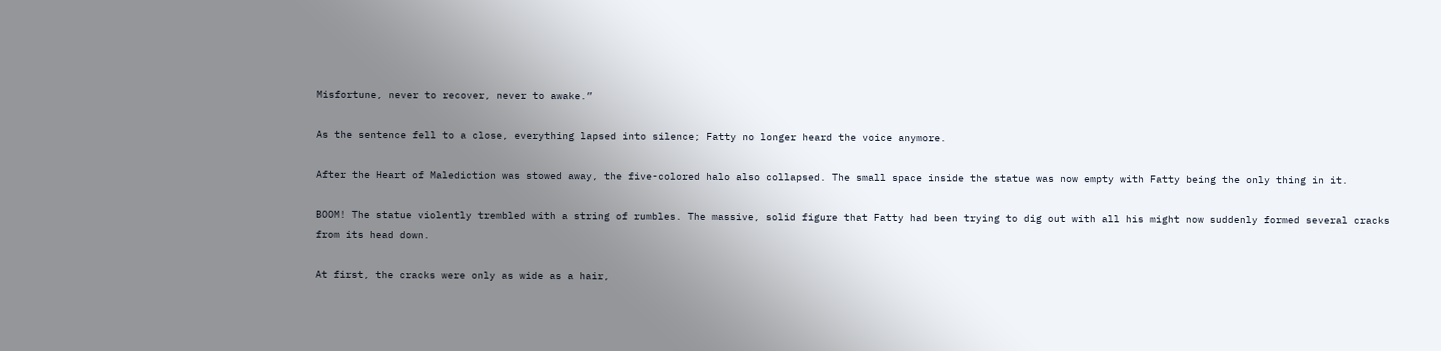Misfortune, never to recover, never to awake.”

As the sentence fell to a close, everything lapsed into silence; Fatty no longer heard the voice anymore.

After the Heart of Malediction was stowed away, the five-colored halo also collapsed. The small space inside the statue was now empty with Fatty being the only thing in it.

BOOM! The statue violently trembled with a string of rumbles. The massive, solid figure that Fatty had been trying to dig out with all his might now suddenly formed several cracks from its head down.

At first, the cracks were only as wide as a hair,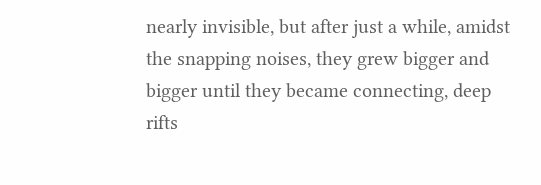nearly invisible, but after just a while, amidst the snapping noises, they grew bigger and bigger until they became connecting, deep rifts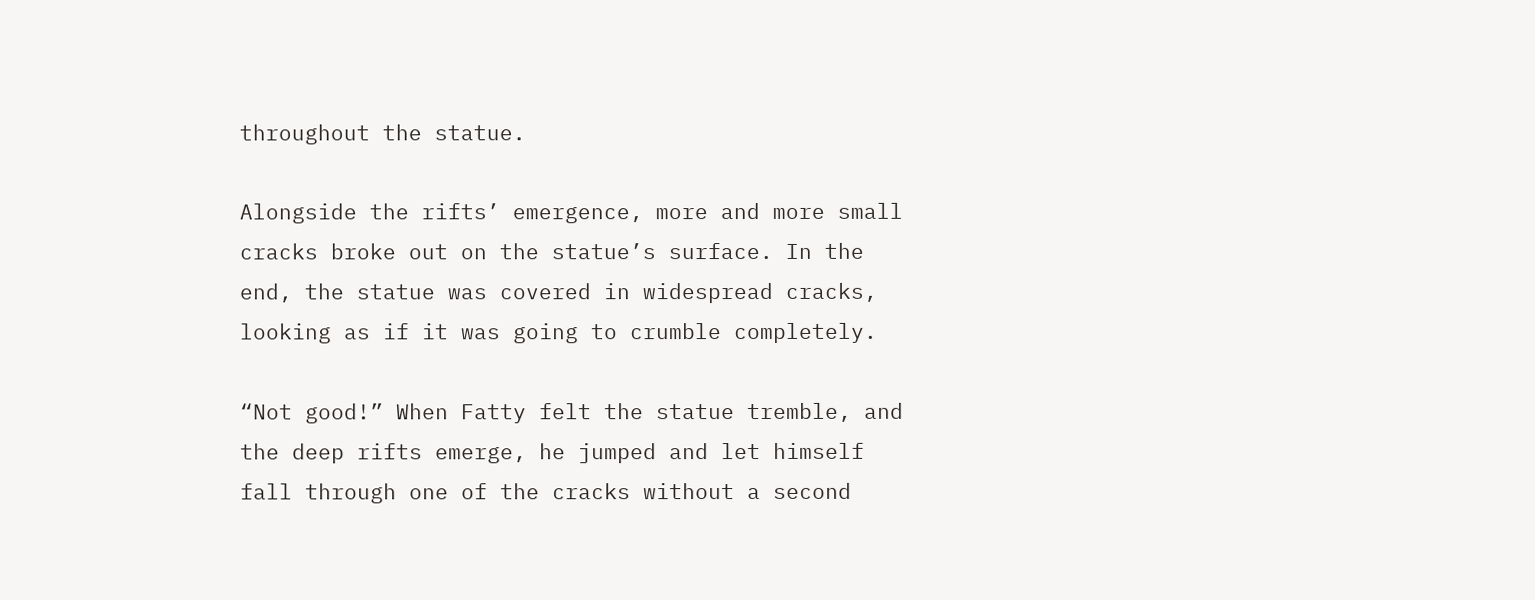throughout the statue.

Alongside the rifts’ emergence, more and more small cracks broke out on the statue’s surface. In the end, the statue was covered in widespread cracks, looking as if it was going to crumble completely.

“Not good!” When Fatty felt the statue tremble, and the deep rifts emerge, he jumped and let himself fall through one of the cracks without a second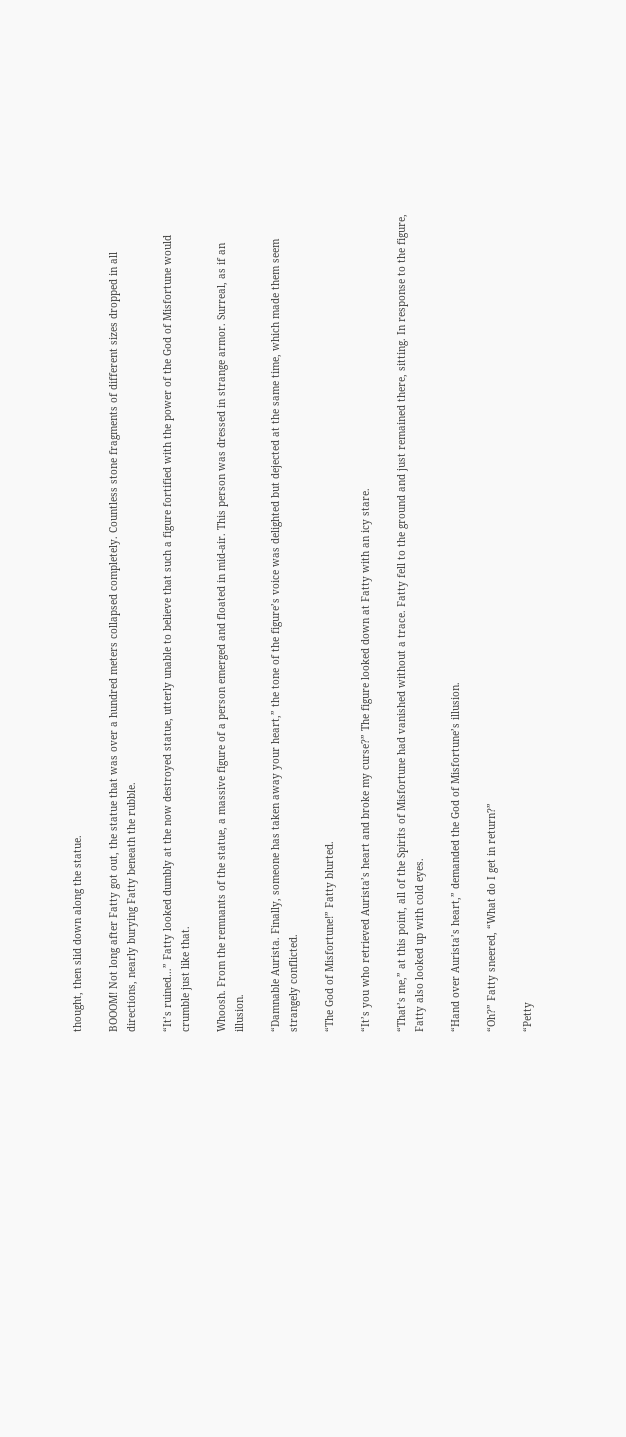thought, then slid down along the statue.

BOOOM! Not long after Fatty got out, the statue that was over a hundred meters collapsed completely. Countless stone fragments of different sizes dropped in all directions, nearly burying Fatty beneath the rubble.

“It’s ruined…” Fatty looked dumbly at the now destroyed statue, utterly unable to believe that such a figure fortified with the power of the God of Misfortune would crumble just like that.

Whoosh. From the remnants of the statue, a massive figure of a person emerged and floated in mid-air. This person was dressed in strange armor. Surreal, as if an illusion.

“Damnable Aurista. Finally, someone has taken away your heart,” the tone of the figure’s voice was delighted but dejected at the same time, which made them seem strangely conflicted.

“The God of Misfortune!” Fatty blurted.

“It’s you who retrieved Aurista’s heart and broke my curse?” The figure looked down at Fatty with an icy stare.

“That’s me,” at this point, all of the Spirits of Misfortune had vanished without a trace. Fatty fell to the ground and just remained there, sitting. In response to the figure, Fatty also looked up with cold eyes.

“Hand over Aurista’s heart,” demanded the God of Misfortune’s illusion.

“Oh?” Fatty sneered, “What do I get in return?”

“Petty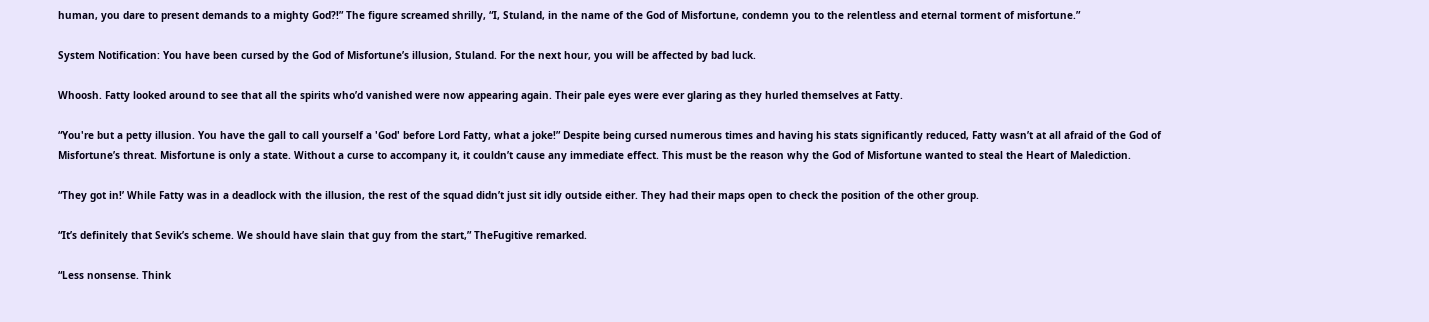human, you dare to present demands to a mighty God?!” The figure screamed shrilly, “I, Stuland, in the name of the God of Misfortune, condemn you to the relentless and eternal torment of misfortune.”

System Notification: You have been cursed by the God of Misfortune’s illusion, Stuland. For the next hour, you will be affected by bad luck.

Whoosh. Fatty looked around to see that all the spirits who’d vanished were now appearing again. Their pale eyes were ever glaring as they hurled themselves at Fatty.

“You're but a petty illusion. You have the gall to call yourself a 'God' before Lord Fatty, what a joke!” Despite being cursed numerous times and having his stats significantly reduced, Fatty wasn’t at all afraid of the God of Misfortune’s threat. Misfortune is only a state. Without a curse to accompany it, it couldn’t cause any immediate effect. This must be the reason why the God of Misfortune wanted to steal the Heart of Malediction.

“They got in!’ While Fatty was in a deadlock with the illusion, the rest of the squad didn’t just sit idly outside either. They had their maps open to check the position of the other group.

“It’s definitely that Sevik’s scheme. We should have slain that guy from the start,” TheFugitive remarked.

“Less nonsense. Think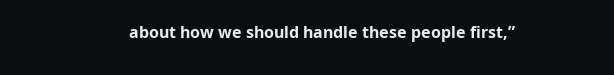about how we should handle these people first,”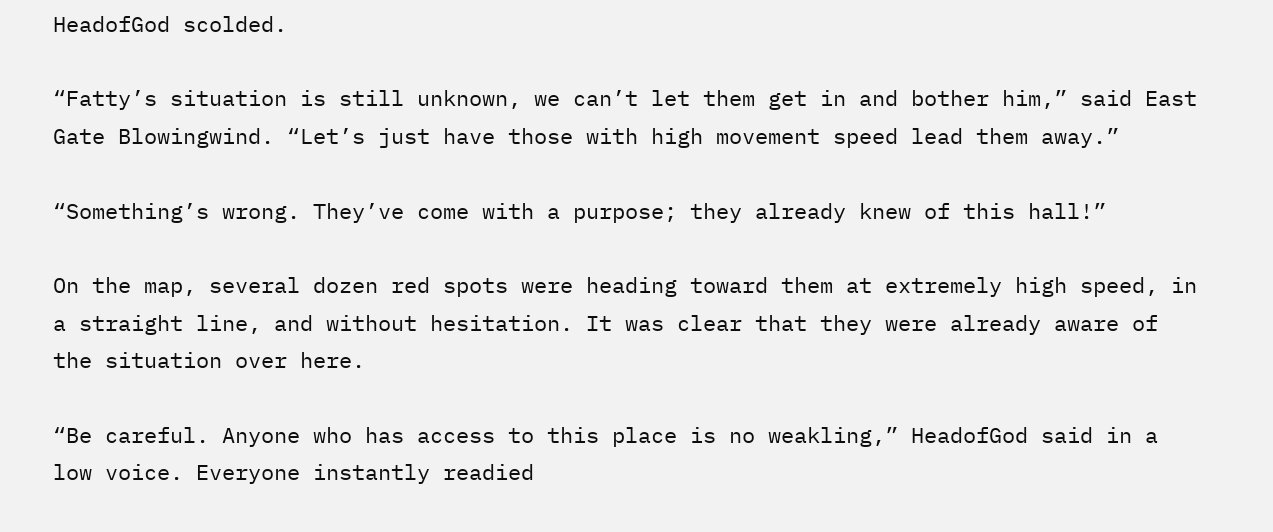HeadofGod scolded.

“Fatty’s situation is still unknown, we can’t let them get in and bother him,” said East Gate Blowingwind. “Let’s just have those with high movement speed lead them away.”

“Something’s wrong. They’ve come with a purpose; they already knew of this hall!”

On the map, several dozen red spots were heading toward them at extremely high speed, in a straight line, and without hesitation. It was clear that they were already aware of the situation over here.

“Be careful. Anyone who has access to this place is no weakling,” HeadofGod said in a low voice. Everyone instantly readied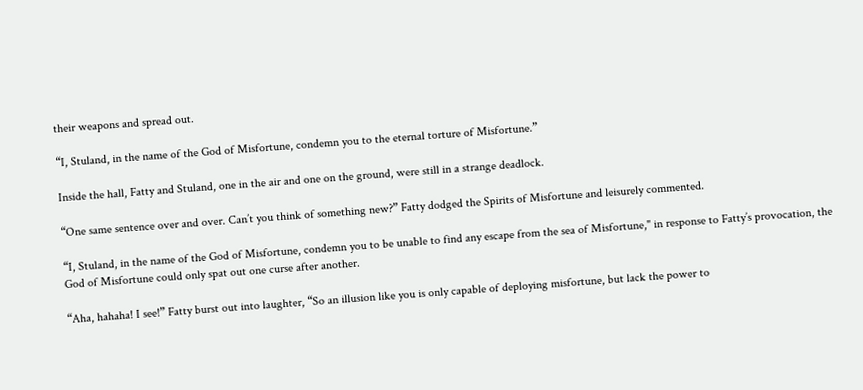their weapons and spread out.

“I, Stuland, in the name of the God of Misfortune, condemn you to the eternal torture of Misfortune.”

Inside the hall, Fatty and Stuland, one in the air and one on the ground, were still in a strange deadlock.

“One same sentence over and over. Can’t you think of something new?” Fatty dodged the Spirits of Misfortune and leisurely commented.

“I, Stuland, in the name of the God of Misfortune, condemn you to be unable to find any escape from the sea of Misfortune," in response to Fatty’s provocation, the God of Misfortune could only spat out one curse after another.

“Aha, hahaha! I see!” Fatty burst out into laughter, “So an illusion like you is only capable of deploying misfortune, but lack the power to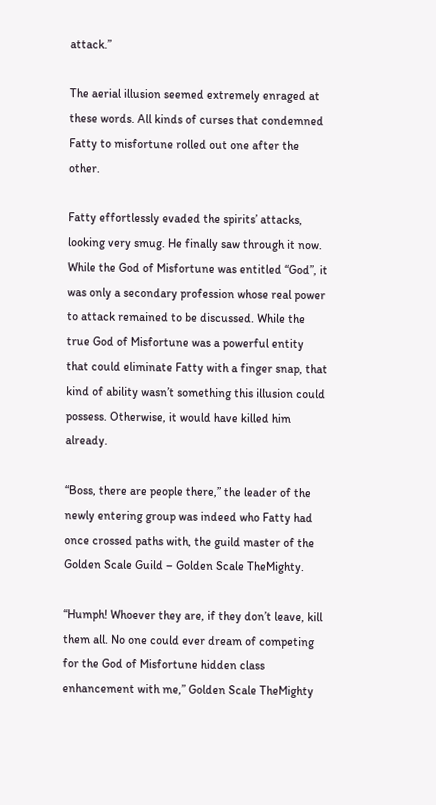attack.”

The aerial illusion seemed extremely enraged at these words. All kinds of curses that condemned Fatty to misfortune rolled out one after the other.

Fatty effortlessly evaded the spirits’ attacks, looking very smug. He finally saw through it now. While the God of Misfortune was entitled “God”, it was only a secondary profession whose real power to attack remained to be discussed. While the true God of Misfortune was a powerful entity that could eliminate Fatty with a finger snap, that kind of ability wasn’t something this illusion could possess. Otherwise, it would have killed him already.

“Boss, there are people there,” the leader of the newly entering group was indeed who Fatty had once crossed paths with, the guild master of the Golden Scale Guild – Golden Scale TheMighty.

“Humph! Whoever they are, if they don’t leave, kill them all. No one could ever dream of competing for the God of Misfortune hidden class enhancement with me,” Golden Scale TheMighty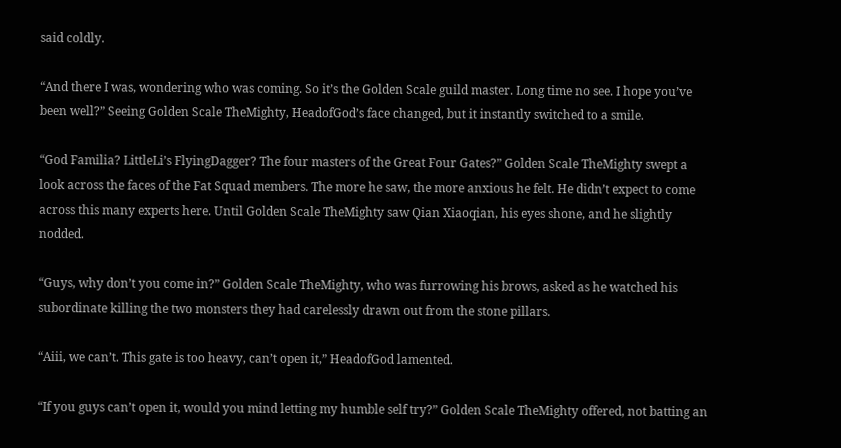said coldly.

“And there I was, wondering who was coming. So it’s the Golden Scale guild master. Long time no see. I hope you’ve been well?” Seeing Golden Scale TheMighty, HeadofGod’s face changed, but it instantly switched to a smile.

“God Familia? LittleLi’s FlyingDagger? The four masters of the Great Four Gates?” Golden Scale TheMighty swept a look across the faces of the Fat Squad members. The more he saw, the more anxious he felt. He didn’t expect to come across this many experts here. Until Golden Scale TheMighty saw Qian Xiaoqian, his eyes shone, and he slightly nodded.

“Guys, why don’t you come in?” Golden Scale TheMighty, who was furrowing his brows, asked as he watched his subordinate killing the two monsters they had carelessly drawn out from the stone pillars.

“Aiii, we can’t. This gate is too heavy, can’t open it,” HeadofGod lamented.

“If you guys can’t open it, would you mind letting my humble self try?” Golden Scale TheMighty offered, not batting an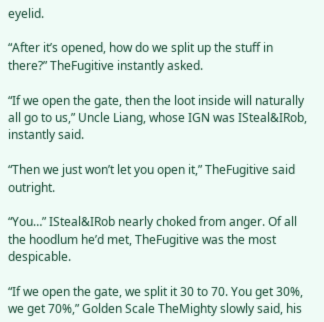eyelid.

“After it’s opened, how do we split up the stuff in there?” TheFugitive instantly asked.

“If we open the gate, then the loot inside will naturally all go to us,” Uncle Liang, whose IGN was ISteal&IRob, instantly said.

“Then we just won’t let you open it,” TheFugitive said outright.

“You…” ISteal&IRob nearly choked from anger. Of all the hoodlum he’d met, TheFugitive was the most despicable.

“If we open the gate, we split it 30 to 70. You get 30%, we get 70%,” Golden Scale TheMighty slowly said, his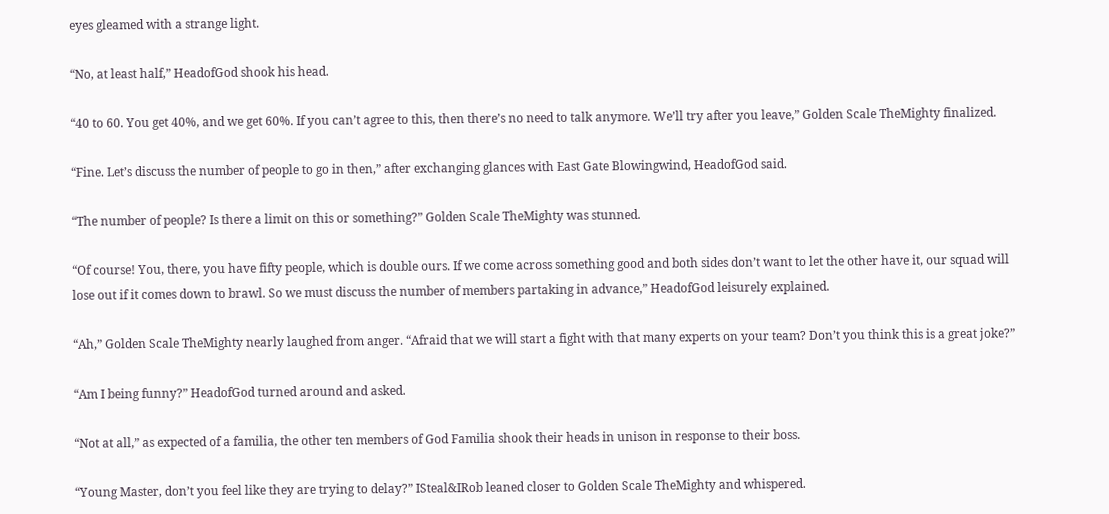eyes gleamed with a strange light.

“No, at least half,” HeadofGod shook his head.

“40 to 60. You get 40%, and we get 60%. If you can’t agree to this, then there’s no need to talk anymore. We’ll try after you leave,” Golden Scale TheMighty finalized.

“Fine. Let’s discuss the number of people to go in then,” after exchanging glances with East Gate Blowingwind, HeadofGod said.

“The number of people? Is there a limit on this or something?” Golden Scale TheMighty was stunned.

“Of course! You, there, you have fifty people, which is double ours. If we come across something good and both sides don’t want to let the other have it, our squad will lose out if it comes down to brawl. So we must discuss the number of members partaking in advance,” HeadofGod leisurely explained.

“Ah,” Golden Scale TheMighty nearly laughed from anger. “Afraid that we will start a fight with that many experts on your team? Don’t you think this is a great joke?”

“Am I being funny?” HeadofGod turned around and asked.

“Not at all,” as expected of a familia, the other ten members of God Familia shook their heads in unison in response to their boss.

“Young Master, don’t you feel like they are trying to delay?” ISteal&IRob leaned closer to Golden Scale TheMighty and whispered.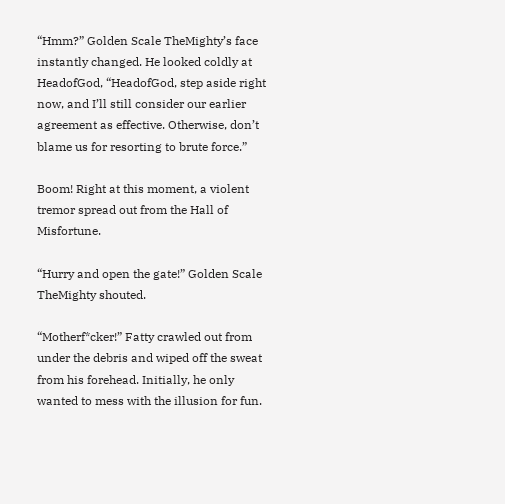“Hmm?” Golden Scale TheMighty’s face instantly changed. He looked coldly at HeadofGod, “HeadofGod, step aside right now, and I’ll still consider our earlier agreement as effective. Otherwise, don’t blame us for resorting to brute force.”

Boom! Right at this moment, a violent tremor spread out from the Hall of Misfortune.

“Hurry and open the gate!” Golden Scale TheMighty shouted.

“Motherf*cker!” Fatty crawled out from under the debris and wiped off the sweat from his forehead. Initially, he only wanted to mess with the illusion for fun.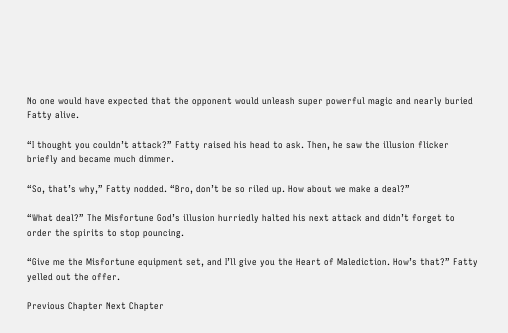No one would have expected that the opponent would unleash super powerful magic and nearly buried Fatty alive.

“I thought you couldn’t attack?” Fatty raised his head to ask. Then, he saw the illusion flicker briefly and became much dimmer.

“So, that’s why,” Fatty nodded. “Bro, don’t be so riled up. How about we make a deal?”

“What deal?” The Misfortune God’s illusion hurriedly halted his next attack and didn’t forget to order the spirits to stop pouncing.

“Give me the Misfortune equipment set, and I’ll give you the Heart of Malediction. How’s that?” Fatty yelled out the offer.

Previous Chapter Next Chapter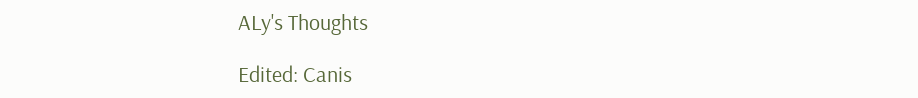ALy's Thoughts

Edited: Canis